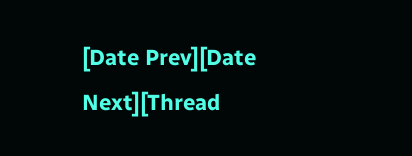[Date Prev][Date Next][Thread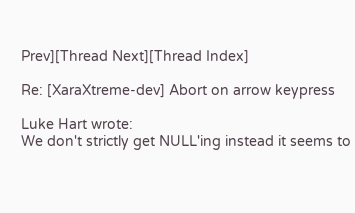Prev][Thread Next][Thread Index]

Re: [XaraXtreme-dev] Abort on arrow keypress

Luke Hart wrote:
We don't strictly get NULL'ing instead it seems to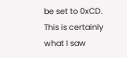be set to 0xCD. This is certainly what I saw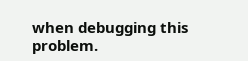when debugging this problem.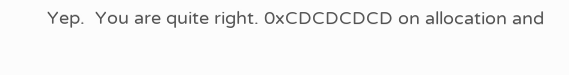Yep.  You are quite right. 0xCDCDCDCD on allocation and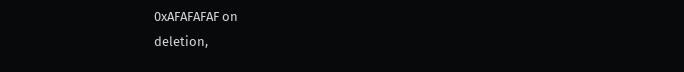0xAFAFAFAF on
deletion,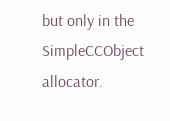but only in the SimpleCCObject allocator.